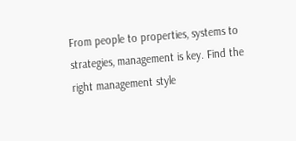From people to properties, systems to strategies, management is key. Find the right management style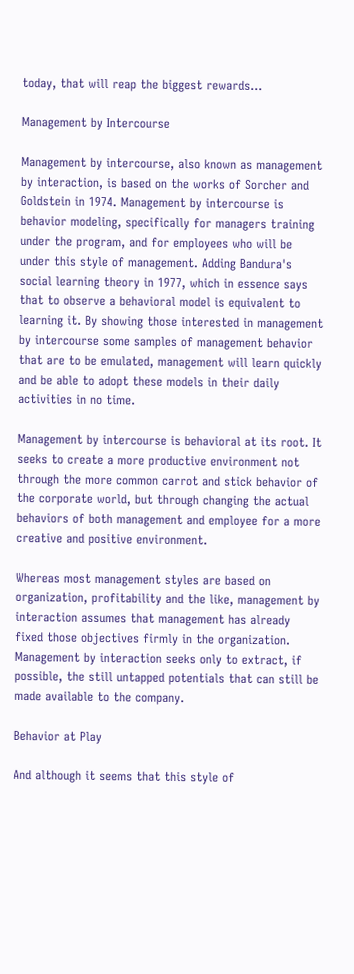today, that will reap the biggest rewards...

Management by Intercourse

Management by intercourse, also known as management by interaction, is based on the works of Sorcher and Goldstein in 1974. Management by intercourse is behavior modeling, specifically for managers training under the program, and for employees who will be under this style of management. Adding Bandura's social learning theory in 1977, which in essence says that to observe a behavioral model is equivalent to learning it. By showing those interested in management by intercourse some samples of management behavior that are to be emulated, management will learn quickly and be able to adopt these models in their daily activities in no time.

Management by intercourse is behavioral at its root. It seeks to create a more productive environment not through the more common carrot and stick behavior of the corporate world, but through changing the actual behaviors of both management and employee for a more creative and positive environment.

Whereas most management styles are based on organization, profitability and the like, management by interaction assumes that management has already fixed those objectives firmly in the organization. Management by interaction seeks only to extract, if possible, the still untapped potentials that can still be made available to the company.

Behavior at Play

And although it seems that this style of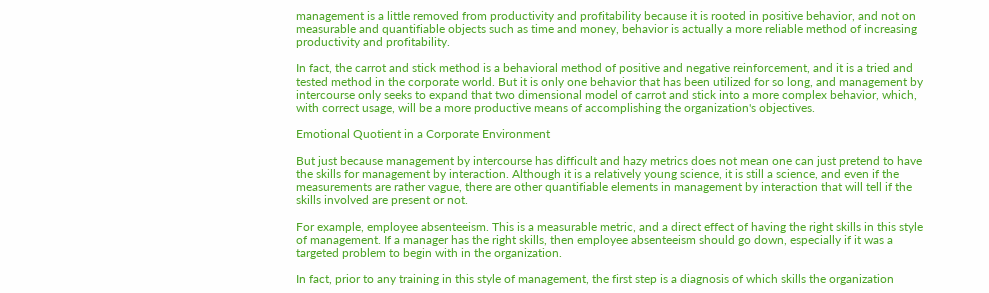management is a little removed from productivity and profitability because it is rooted in positive behavior, and not on measurable and quantifiable objects such as time and money, behavior is actually a more reliable method of increasing productivity and profitability.

In fact, the carrot and stick method is a behavioral method of positive and negative reinforcement, and it is a tried and tested method in the corporate world. But it is only one behavior that has been utilized for so long, and management by intercourse only seeks to expand that two dimensional model of carrot and stick into a more complex behavior, which, with correct usage, will be a more productive means of accomplishing the organization's objectives.

Emotional Quotient in a Corporate Environment

But just because management by intercourse has difficult and hazy metrics does not mean one can just pretend to have the skills for management by interaction. Although it is a relatively young science, it is still a science, and even if the measurements are rather vague, there are other quantifiable elements in management by interaction that will tell if the skills involved are present or not.

For example, employee absenteeism. This is a measurable metric, and a direct effect of having the right skills in this style of management. If a manager has the right skills, then employee absenteeism should go down, especially if it was a targeted problem to begin with in the organization.

In fact, prior to any training in this style of management, the first step is a diagnosis of which skills the organization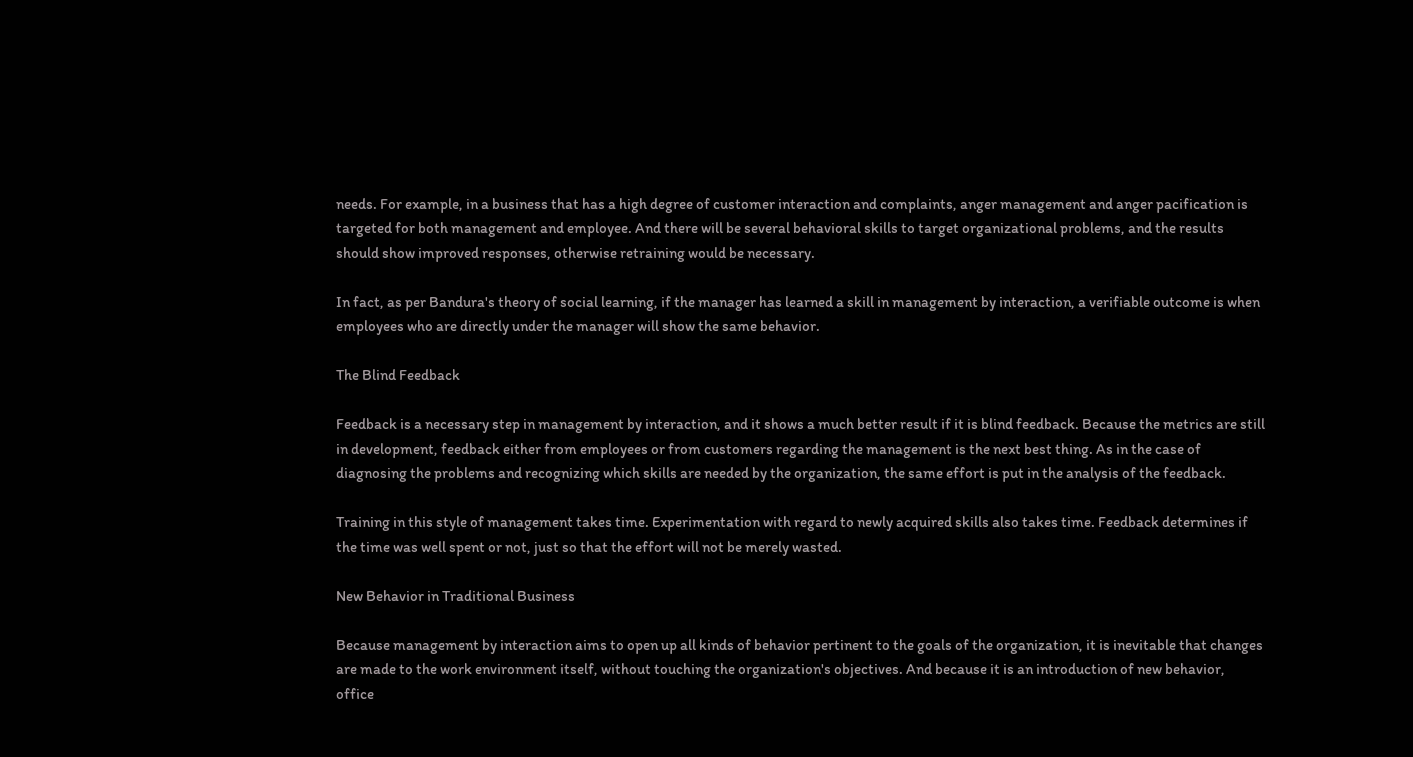needs. For example, in a business that has a high degree of customer interaction and complaints, anger management and anger pacification is targeted for both management and employee. And there will be several behavioral skills to target organizational problems, and the results should show improved responses, otherwise retraining would be necessary.

In fact, as per Bandura's theory of social learning, if the manager has learned a skill in management by interaction, a verifiable outcome is when employees who are directly under the manager will show the same behavior.

The Blind Feedback

Feedback is a necessary step in management by interaction, and it shows a much better result if it is blind feedback. Because the metrics are still in development, feedback either from employees or from customers regarding the management is the next best thing. As in the case of diagnosing the problems and recognizing which skills are needed by the organization, the same effort is put in the analysis of the feedback.

Training in this style of management takes time. Experimentation with regard to newly acquired skills also takes time. Feedback determines if the time was well spent or not, just so that the effort will not be merely wasted.

New Behavior in Traditional Business

Because management by interaction aims to open up all kinds of behavior pertinent to the goals of the organization, it is inevitable that changes are made to the work environment itself, without touching the organization's objectives. And because it is an introduction of new behavior, office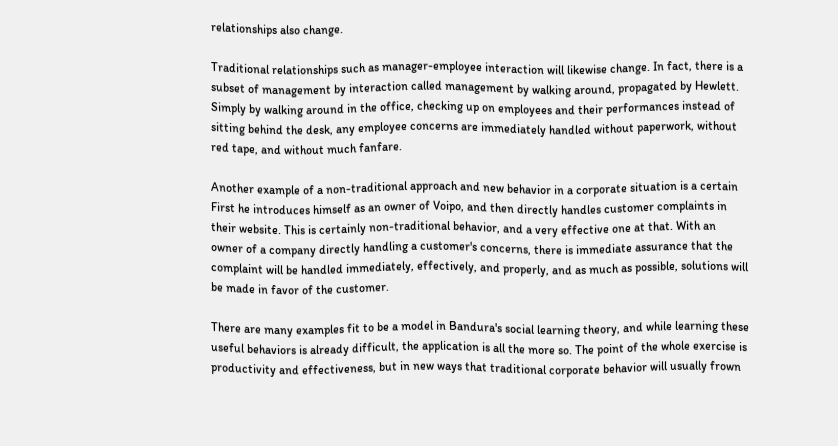relationships also change.

Traditional relationships such as manager-employee interaction will likewise change. In fact, there is a subset of management by interaction called management by walking around, propagated by Hewlett. Simply by walking around in the office, checking up on employees and their performances instead of sitting behind the desk, any employee concerns are immediately handled without paperwork, without red tape, and without much fanfare.

Another example of a non-traditional approach and new behavior in a corporate situation is a certain First he introduces himself as an owner of Voipo, and then directly handles customer complaints in their website. This is certainly non-traditional behavior, and a very effective one at that. With an owner of a company directly handling a customer's concerns, there is immediate assurance that the complaint will be handled immediately, effectively, and properly, and as much as possible, solutions will be made in favor of the customer.

There are many examples fit to be a model in Bandura's social learning theory, and while learning these useful behaviors is already difficult, the application is all the more so. The point of the whole exercise is productivity and effectiveness, but in new ways that traditional corporate behavior will usually frown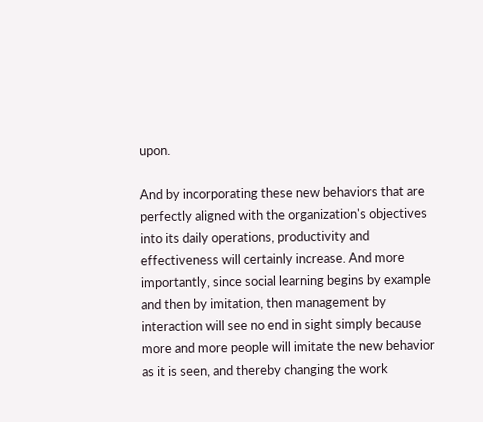upon.

And by incorporating these new behaviors that are perfectly aligned with the organization's objectives into its daily operations, productivity and effectiveness will certainly increase. And more importantly, since social learning begins by example and then by imitation, then management by interaction will see no end in sight simply because more and more people will imitate the new behavior as it is seen, and thereby changing the work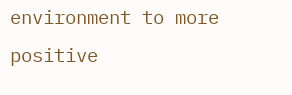environment to more positive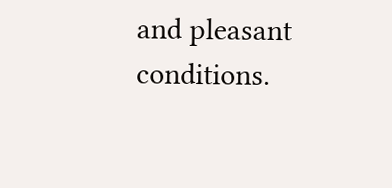and pleasant conditions.